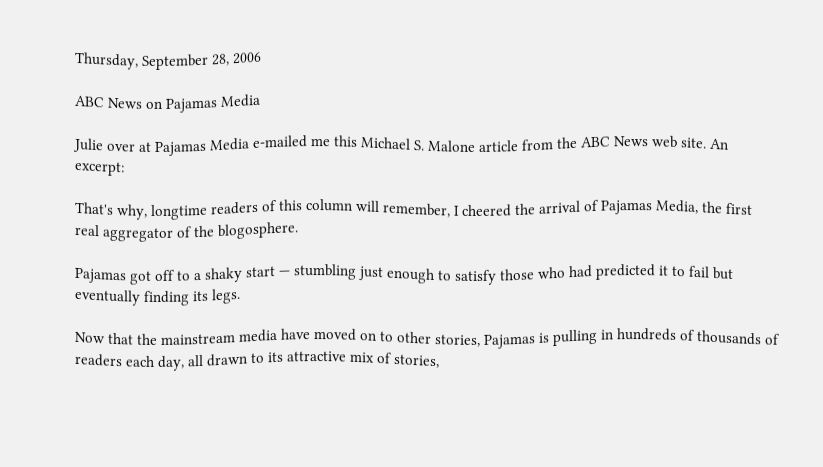Thursday, September 28, 2006

ABC News on Pajamas Media

Julie over at Pajamas Media e-mailed me this Michael S. Malone article from the ABC News web site. An excerpt:

That's why, longtime readers of this column will remember, I cheered the arrival of Pajamas Media, the first real aggregator of the blogosphere.

Pajamas got off to a shaky start — stumbling just enough to satisfy those who had predicted it to fail but eventually finding its legs.

Now that the mainstream media have moved on to other stories, Pajamas is pulling in hundreds of thousands of readers each day, all drawn to its attractive mix of stories,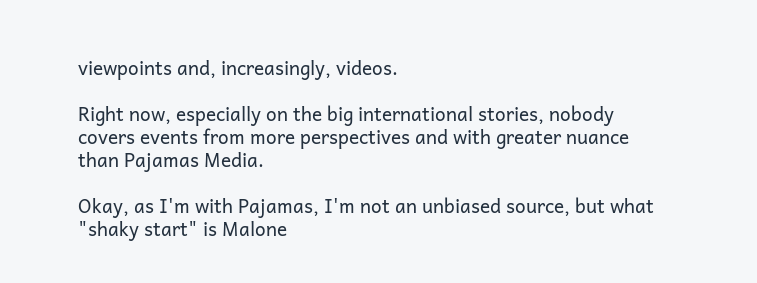viewpoints and, increasingly, videos.

Right now, especially on the big international stories, nobody covers events from more perspectives and with greater nuance than Pajamas Media.

Okay, as I'm with Pajamas, I'm not an unbiased source, but what "shaky start" is Malone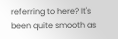referring to here? It's been quite smooth as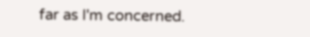far as I'm concerned.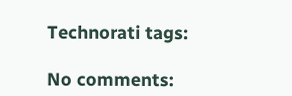Technorati tags:

No comments: